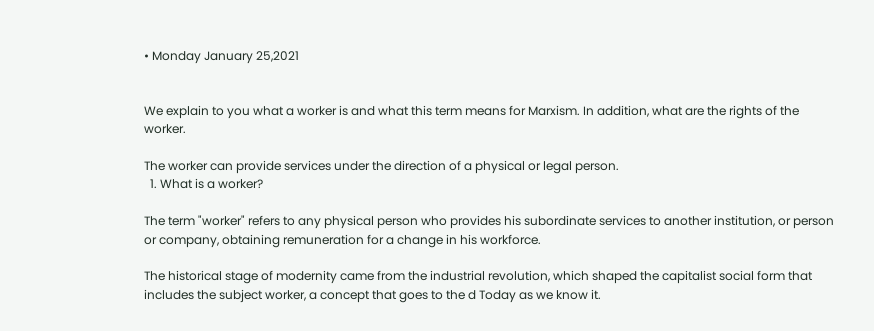• Monday January 25,2021


We explain to you what a worker is and what this term means for Marxism. In addition, what are the rights of the worker.

The worker can provide services under the direction of a physical or legal person.
  1. What is a worker?

The term "worker" refers to any physical person who provides his subordinate services to another institution, or person or company, obtaining remuneration for a change in his workforce.

The historical stage of modernity came from the industrial revolution, which shaped the capitalist social form that includes the subject worker, a concept that goes to the d Today as we know it.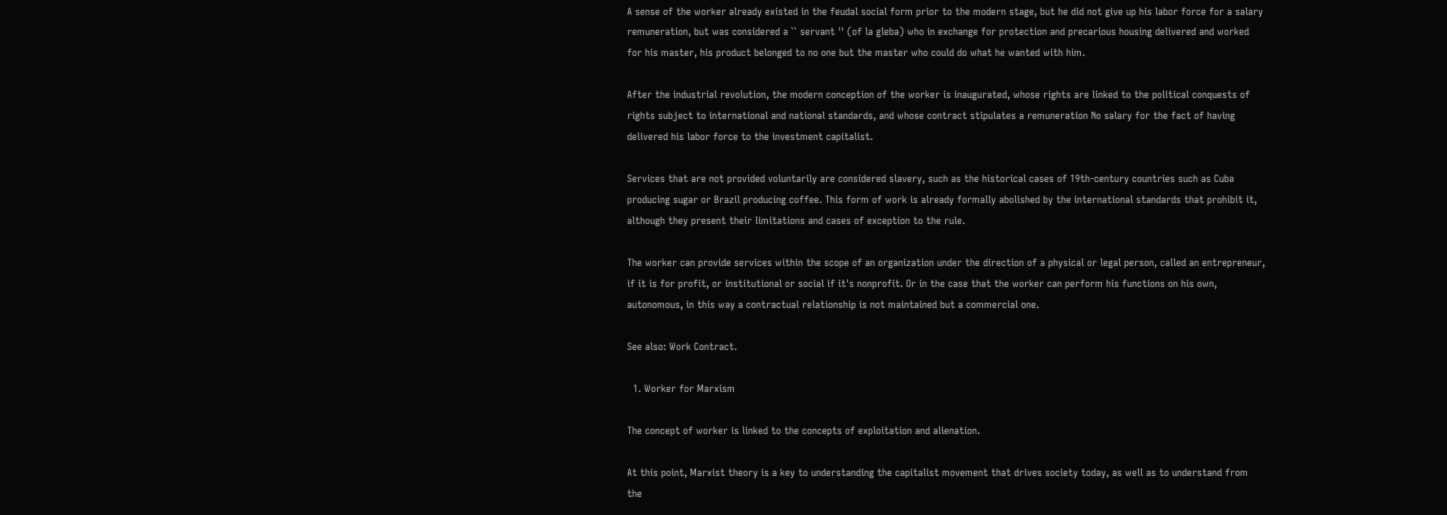A sense of the worker already existed in the feudal social form prior to the modern stage, but he did not give up his labor force for a salary remuneration, but was considered a `` servant '' (of la gleba) who in exchange for protection and precarious housing delivered and worked for his master, his product belonged to no one but the master who could do what he wanted with him.

After the industrial revolution, the modern conception of the worker is inaugurated, whose rights are linked to the political conquests of rights subject to international and national standards, and whose contract stipulates a remuneration No salary for the fact of having delivered his labor force to the investment capitalist.

Services that are not provided voluntarily are considered slavery, such as the historical cases of 19th-century countries such as Cuba producing sugar or Brazil producing coffee. This form of work is already formally abolished by the international standards that prohibit it, although they present their limitations and cases of exception to the rule.

The worker can provide services within the scope of an organization under the direction of a physical or legal person, called an entrepreneur, if it is for profit, or institutional or social if it's nonprofit. Or in the case that the worker can perform his functions on his own, autonomous, in this way a contractual relationship is not maintained but a commercial one.

See also: Work Contract.

  1. Worker for Marxism

The concept of worker is linked to the concepts of exploitation and alienation.

At this point, Marxist theory is a key to understanding the capitalist movement that drives society today, as well as to understand from the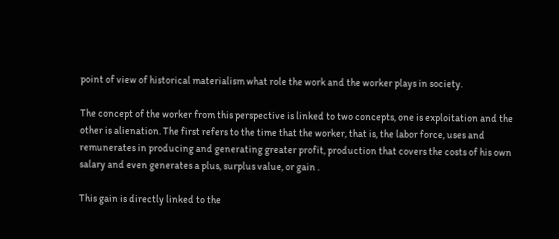point of view of historical materialism what role the work and the worker plays in society.

The concept of the worker from this perspective is linked to two concepts, one is exploitation and the other is alienation. The first refers to the time that the worker, that is, the labor force, uses and remunerates in producing and generating greater profit, production that covers the costs of his own salary and even generates a plus, surplus value, or gain .

This gain is directly linked to the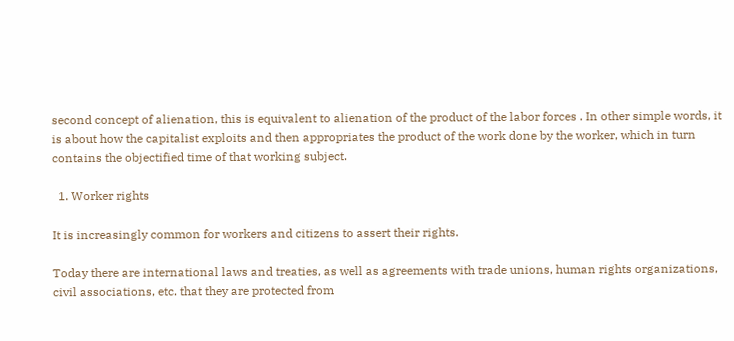second concept of alienation, this is equivalent to alienation of the product of the labor forces . In other simple words, it is about how the capitalist exploits and then appropriates the product of the work done by the worker, which in turn contains the objectified time of that working subject.

  1. Worker rights

It is increasingly common for workers and citizens to assert their rights.

Today there are international laws and treaties, as well as agreements with trade unions, human rights organizations, civil associations, etc. that they are protected from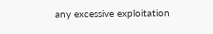any excessive exploitation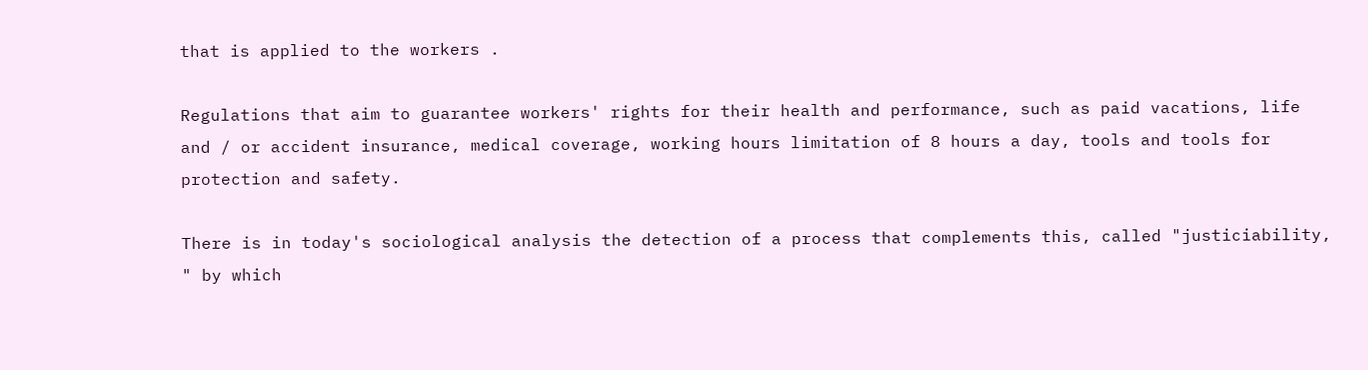that is applied to the workers .

Regulations that aim to guarantee workers' rights for their health and performance, such as paid vacations, life and / or accident insurance, medical coverage, working hours limitation of 8 hours a day, tools and tools for protection and safety.

There is in today's sociological analysis the detection of a process that complements this, called "justiciability, " by which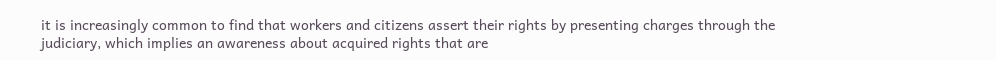it is increasingly common to find that workers and citizens assert their rights by presenting charges through the judiciary, which implies an awareness about acquired rights that are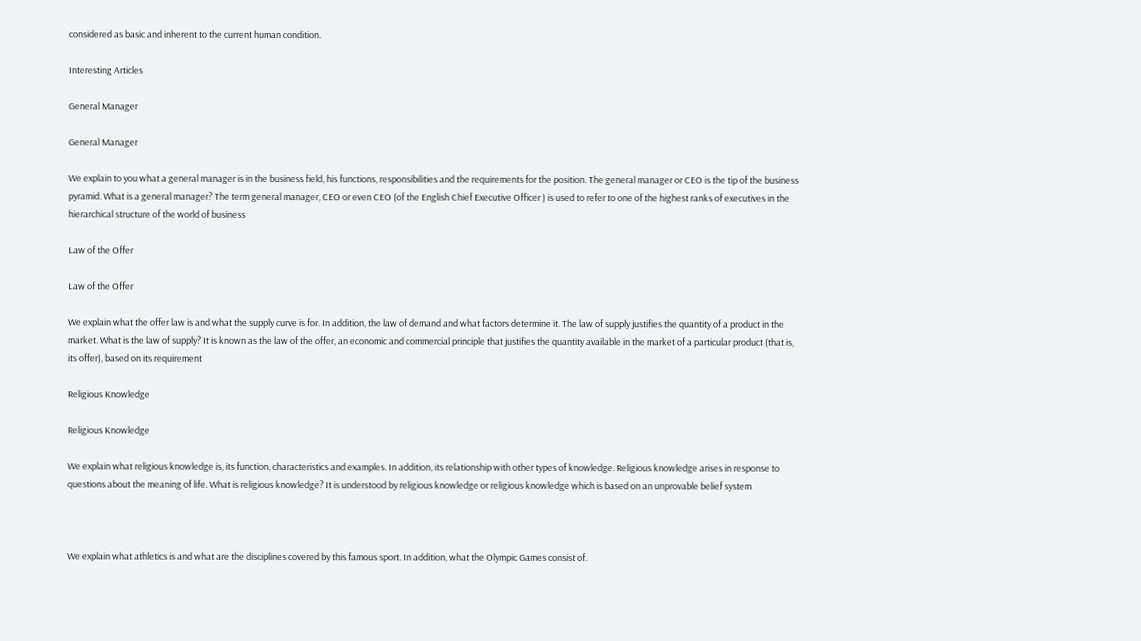considered as basic and inherent to the current human condition.

Interesting Articles

General Manager

General Manager

We explain to you what a general manager is in the business field, his functions, responsibilities and the requirements for the position. The general manager or CEO is the tip of the business pyramid. What is a general manager? The term general manager, CEO or even CEO (of the English Chief Executive Officer ) is used to refer to one of the highest ranks of executives in the hierarchical structure of the world of business

Law of the Offer

Law of the Offer

We explain what the offer law is and what the supply curve is for. In addition, the law of demand and what factors determine it. The law of supply justifies the quantity of a product in the market. What is the law of supply? It is known as the law of the offer, an economic and commercial principle that justifies the quantity available in the market of a particular product (that is, its offer), based on its requirement

Religious Knowledge

Religious Knowledge

We explain what religious knowledge is, its function, characteristics and examples. In addition, its relationship with other types of knowledge. Religious knowledge arises in response to questions about the meaning of life. What is religious knowledge? It is understood by religious knowledge or religious knowledge which is based on an unprovable belief system



We explain what athletics is and what are the disciplines covered by this famous sport. In addition, what the Olympic Games consist of.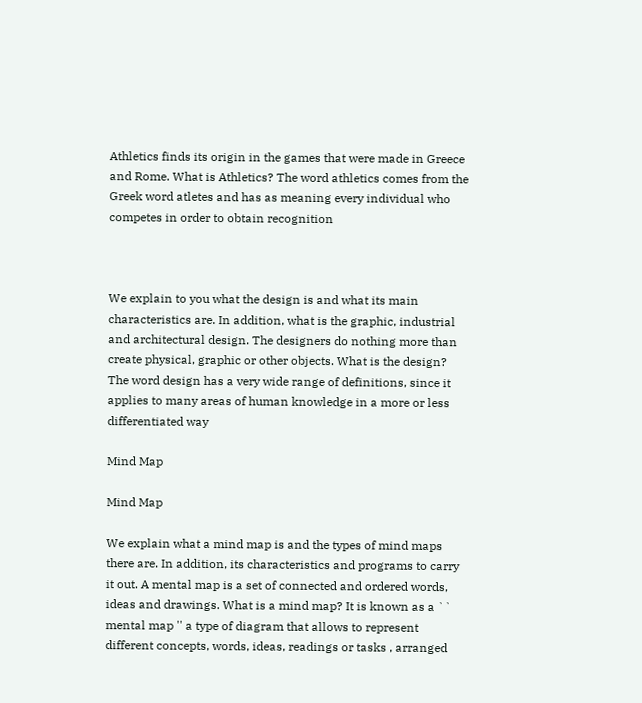Athletics finds its origin in the games that were made in Greece and Rome. What is Athletics? The word athletics comes from the Greek word atletes and has as meaning every individual who competes in order to obtain recognition



We explain to you what the design is and what its main characteristics are. In addition, what is the graphic, industrial and architectural design. The designers do nothing more than create physical, graphic or other objects. What is the design? The word design has a very wide range of definitions, since it applies to many areas of human knowledge in a more or less differentiated way

Mind Map

Mind Map

We explain what a mind map is and the types of mind maps there are. In addition, its characteristics and programs to carry it out. A mental map is a set of connected and ordered words, ideas and drawings. What is a mind map? It is known as a `` mental map '' a type of diagram that allows to represent different concepts, words, ideas, readings or tasks , arranged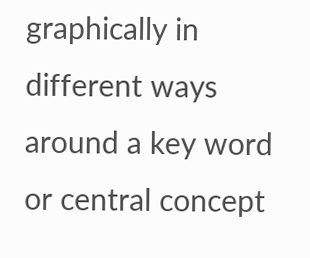graphically in different ways around a key word or central concept